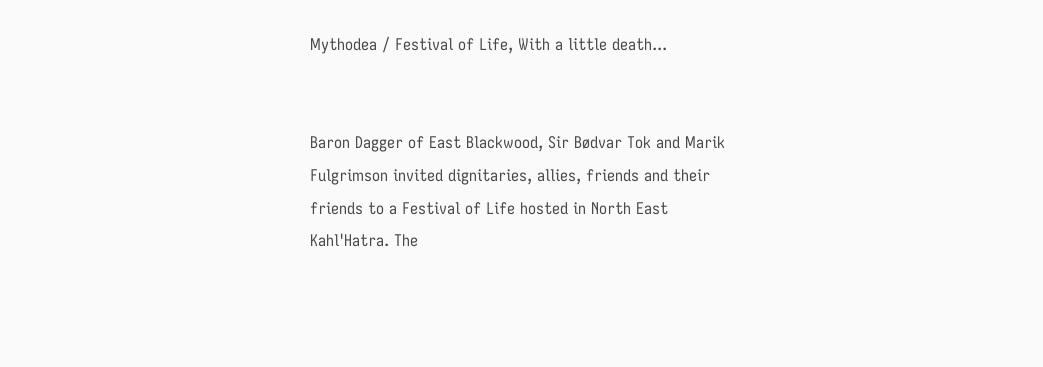Mythodea / Festival of Life, With a little death...


Baron Dagger of East Blackwood, Sir Bødvar Tok and Marik Fulgrimson invited dignitaries, allies, friends and their friends to a Festival of Life hosted in North East Kahl'Hatra. The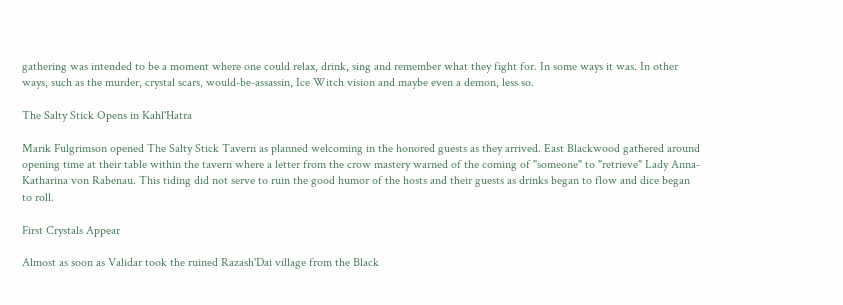gathering was intended to be a moment where one could relax, drink, sing and remember what they fight for. In some ways it was. In other ways, such as the murder, crystal scars, would-be-assassin, Ice Witch vision and maybe even a demon, less so.

The Salty Stick Opens in Kahl'Hatra

Marik Fulgrimson opened The Salty Stick Tavern as planned welcoming in the honored guests as they arrived. East Blackwood gathered around opening time at their table within the tavern where a letter from the crow mastery warned of the coming of "someone" to "retrieve" Lady Anna-Katharina von Rabenau. This tiding did not serve to ruin the good humor of the hosts and their guests as drinks began to flow and dice began to roll.

First Crystals Appear

Almost as soon as Validar took the ruined Razash'Dai village from the Black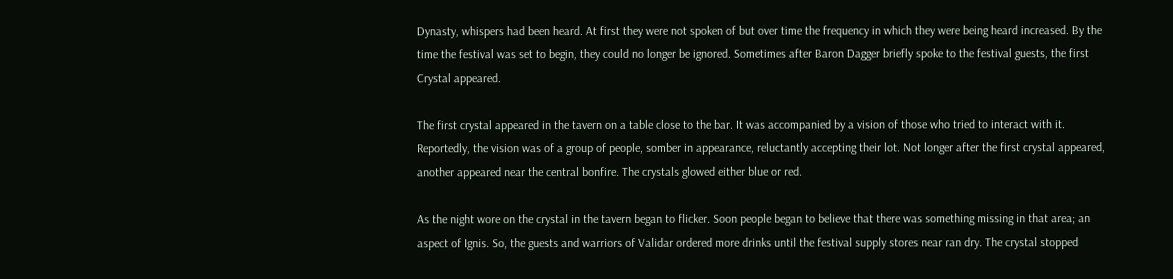Dynasty, whispers had been heard. At first they were not spoken of but over time the frequency in which they were being heard increased. By the time the festival was set to begin, they could no longer be ignored. Sometimes after Baron Dagger briefly spoke to the festival guests, the first Crystal appeared.

The first crystal appeared in the tavern on a table close to the bar. It was accompanied by a vision of those who tried to interact with it. Reportedly, the vision was of a group of people, somber in appearance, reluctantly accepting their lot. Not longer after the first crystal appeared, another appeared near the central bonfire. The crystals glowed either blue or red.

As the night wore on the crystal in the tavern began to flicker. Soon people began to believe that there was something missing in that area; an aspect of Ignis. So, the guests and warriors of Validar ordered more drinks until the festival supply stores near ran dry. The crystal stopped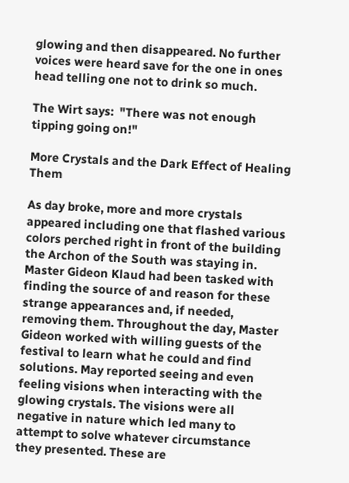glowing and then disappeared. No further voices were heard save for the one in ones head telling one not to drink so much.

The Wirt says:  "There was not enough tipping going on!"

More Crystals and the Dark Effect of Healing Them

As day broke, more and more crystals appeared including one that flashed various colors perched right in front of the building the Archon of the South was staying in. Master Gideon Klaud had been tasked with finding the source of and reason for these strange appearances and, if needed, removing them. Throughout the day, Master Gideon worked with willing guests of the festival to learn what he could and find solutions. May reported seeing and even feeling visions when interacting with the glowing crystals. The visions were all negative in nature which led many to attempt to solve whatever circumstance they presented. These are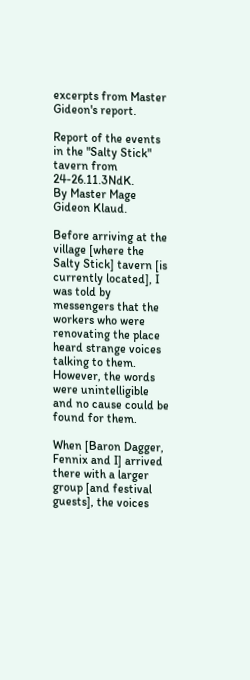excerpts from Master Gideon's report.

Report of the events in the "Salty Stick" tavern from 24-26.11.3NdK.
By Master Mage Gideon Klaud.

Before arriving at the village [where the Salty Stick] tavern [is currently located], I was told by messengers that the workers who were renovating the place heard strange voices talking to them. However, the words were unintelligible and no cause could be found for them.

When [Baron Dagger, Fennix and I] arrived there with a larger group [and festival guests], the voices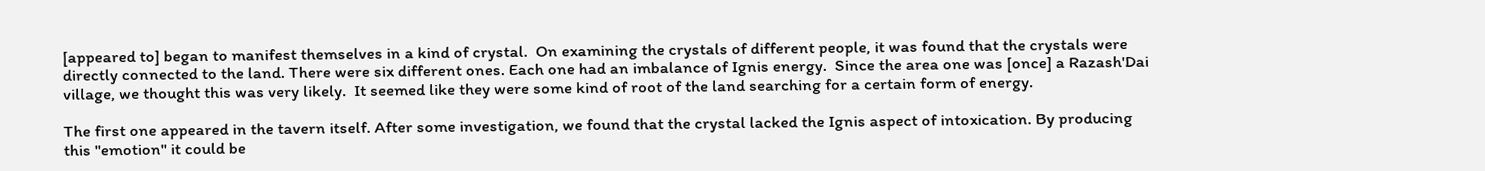[appeared to] began to manifest themselves in a kind of crystal.  On examining the crystals of different people, it was found that the crystals were directly connected to the land. There were six different ones. Each one had an imbalance of Ignis energy.  Since the area one was [once] a Razash'Dai village, we thought this was very likely.  It seemed like they were some kind of root of the land searching for a certain form of energy.

The first one appeared in the tavern itself. After some investigation, we found that the crystal lacked the Ignis aspect of intoxication. By producing this "emotion" it could be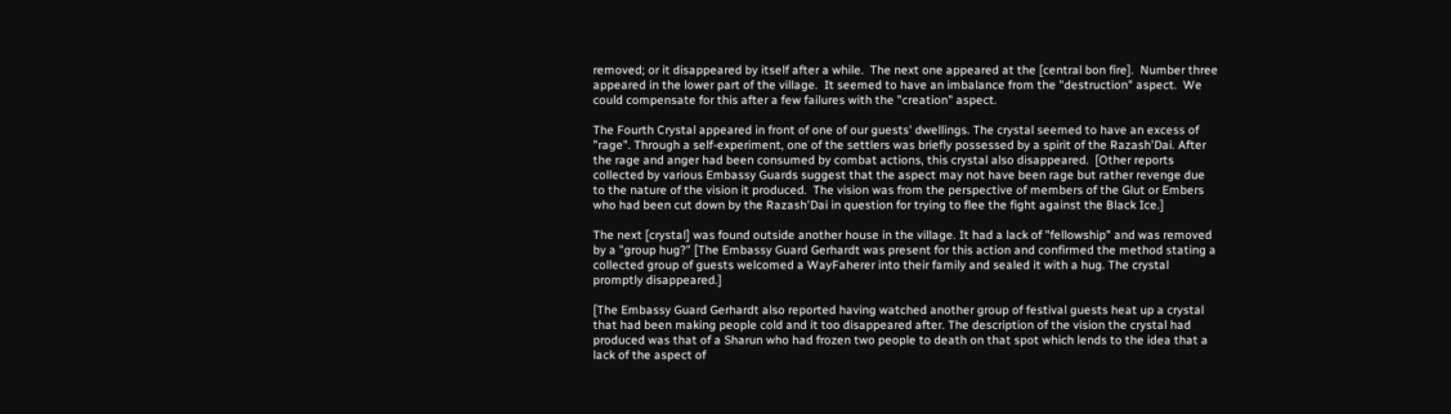removed; or it disappeared by itself after a while.  The next one appeared at the [central bon fire].  Number three appeared in the lower part of the village.  It seemed to have an imbalance from the "destruction" aspect.  We could compensate for this after a few failures with the "creation" aspect.

The Fourth Crystal appeared in front of one of our guests' dwellings. The crystal seemed to have an excess of "rage". Through a self-experiment, one of the settlers was briefly possessed by a spirit of the Razash'Dai. After the rage and anger had been consumed by combat actions, this crystal also disappeared.  [Other reports collected by various Embassy Guards suggest that the aspect may not have been rage but rather revenge due to the nature of the vision it produced.  The vision was from the perspective of members of the Glut or Embers who had been cut down by the Razash'Dai in question for trying to flee the fight against the Black Ice.]

The next [crystal] was found outside another house in the village. It had a lack of "fellowship" and was removed by a "group hug?" [The Embassy Guard Gerhardt was present for this action and confirmed the method stating a collected group of guests welcomed a WayFaherer into their family and sealed it with a hug. The crystal promptly disappeared.]

[The Embassy Guard Gerhardt also reported having watched another group of festival guests heat up a crystal that had been making people cold and it too disappeared after. The description of the vision the crystal had produced was that of a Sharun who had frozen two people to death on that spot which lends to the idea that a lack of the aspect of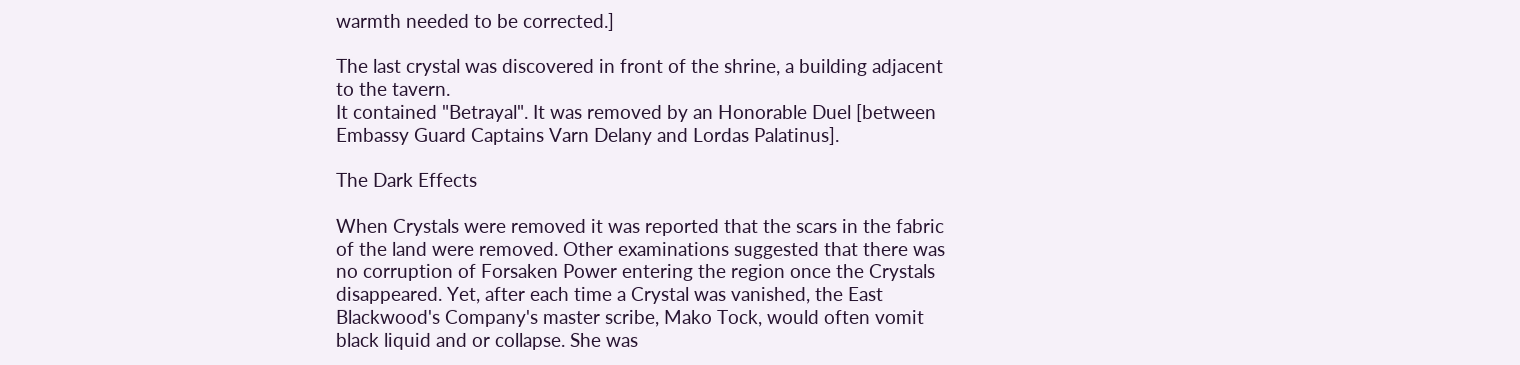warmth needed to be corrected.]

The last crystal was discovered in front of the shrine, a building adjacent to the tavern.
It contained "Betrayal". It was removed by an Honorable Duel [between Embassy Guard Captains Varn Delany and Lordas Palatinus].

The Dark Effects

When Crystals were removed it was reported that the scars in the fabric of the land were removed. Other examinations suggested that there was no corruption of Forsaken Power entering the region once the Crystals disappeared. Yet, after each time a Crystal was vanished, the East Blackwood's Company's master scribe, Mako Tock, would often vomit black liquid and or collapse. She was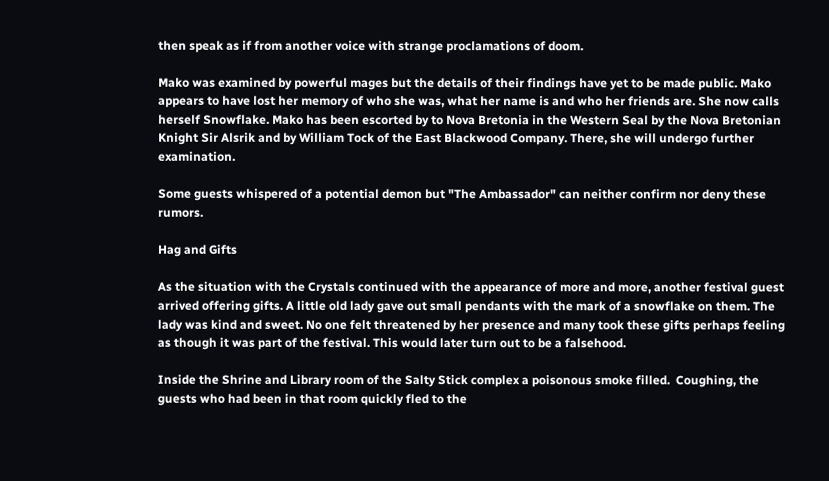then speak as if from another voice with strange proclamations of doom.

Mako was examined by powerful mages but the details of their findings have yet to be made public. Mako appears to have lost her memory of who she was, what her name is and who her friends are. She now calls herself Snowflake. Mako has been escorted by to Nova Bretonia in the Western Seal by the Nova Bretonian Knight Sir Alsrik and by William Tock of the East Blackwood Company. There, she will undergo further examination.

Some guests whispered of a potential demon but "The Ambassador" can neither confirm nor deny these rumors.

Hag and Gifts

As the situation with the Crystals continued with the appearance of more and more, another festival guest arrived offering gifts. A little old lady gave out small pendants with the mark of a snowflake on them. The lady was kind and sweet. No one felt threatened by her presence and many took these gifts perhaps feeling as though it was part of the festival. This would later turn out to be a falsehood.

Inside the Shrine and Library room of the Salty Stick complex a poisonous smoke filled.  Coughing, the guests who had been in that room quickly fled to the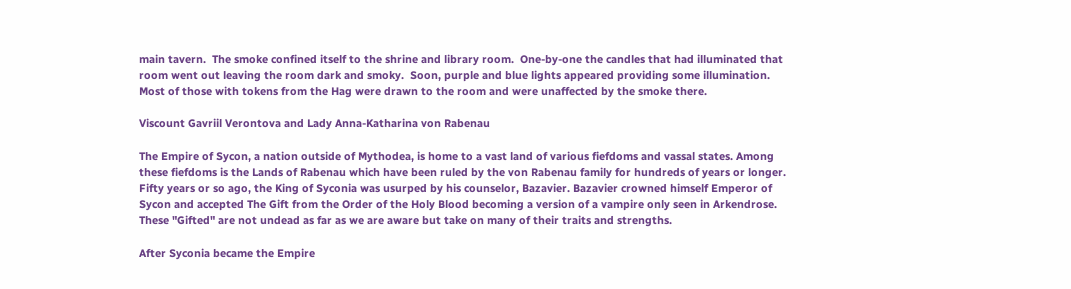main tavern.  The smoke confined itself to the shrine and library room.  One-by-one the candles that had illuminated that room went out leaving the room dark and smoky.  Soon, purple and blue lights appeared providing some illumination.  Most of those with tokens from the Hag were drawn to the room and were unaffected by the smoke there.

Viscount Gavriil Verontova and Lady Anna-Katharina von Rabenau

The Empire of Sycon, a nation outside of Mythodea, is home to a vast land of various fiefdoms and vassal states. Among these fiefdoms is the Lands of Rabenau which have been ruled by the von Rabenau family for hundreds of years or longer. Fifty years or so ago, the King of Syconia was usurped by his counselor, Bazavier. Bazavier crowned himself Emperor of Sycon and accepted The Gift from the Order of the Holy Blood becoming a version of a vampire only seen in Arkendrose. These "Gifted" are not undead as far as we are aware but take on many of their traits and strengths.

After Syconia became the Empire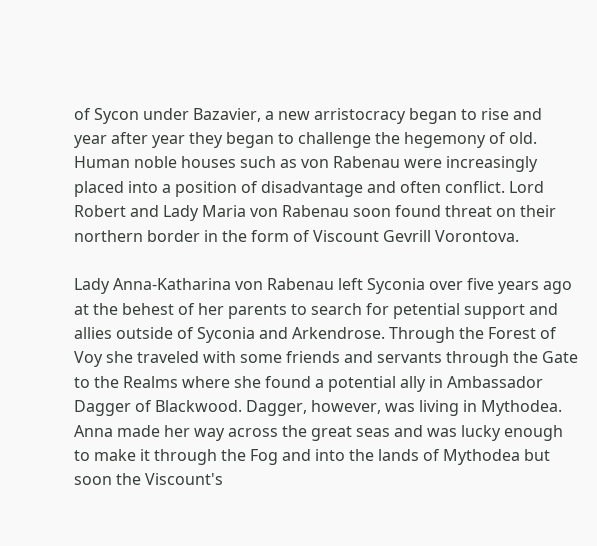of Sycon under Bazavier, a new arristocracy began to rise and year after year they began to challenge the hegemony of old. Human noble houses such as von Rabenau were increasingly placed into a position of disadvantage and often conflict. Lord Robert and Lady Maria von Rabenau soon found threat on their northern border in the form of Viscount Gevrill Vorontova.

Lady Anna-Katharina von Rabenau left Syconia over five years ago at the behest of her parents to search for petential support and allies outside of Syconia and Arkendrose. Through the Forest of Voy she traveled with some friends and servants through the Gate to the Realms where she found a potential ally in Ambassador Dagger of Blackwood. Dagger, however, was living in Mythodea. Anna made her way across the great seas and was lucky enough to make it through the Fog and into the lands of Mythodea but soon the Viscount's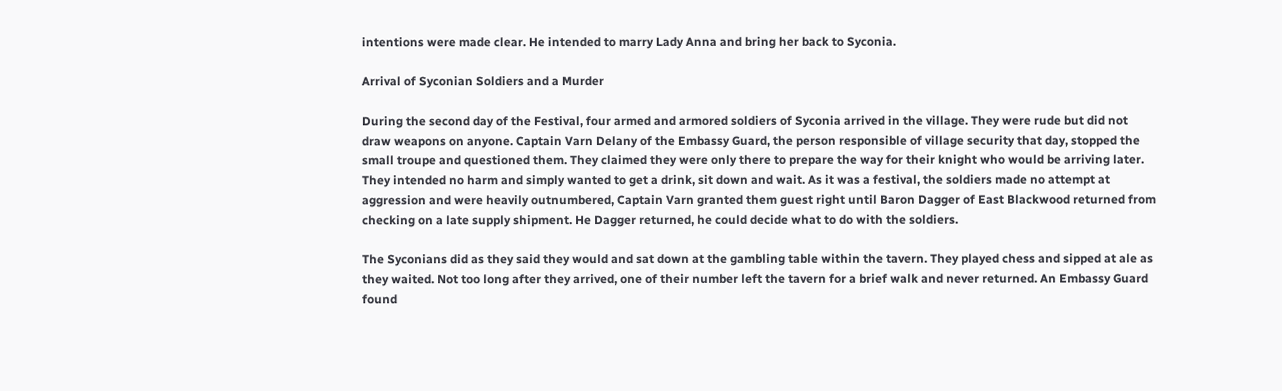intentions were made clear. He intended to marry Lady Anna and bring her back to Syconia.

Arrival of Syconian Soldiers and a Murder

During the second day of the Festival, four armed and armored soldiers of Syconia arrived in the village. They were rude but did not draw weapons on anyone. Captain Varn Delany of the Embassy Guard, the person responsible of village security that day, stopped the small troupe and questioned them. They claimed they were only there to prepare the way for their knight who would be arriving later. They intended no harm and simply wanted to get a drink, sit down and wait. As it was a festival, the soldiers made no attempt at aggression and were heavily outnumbered, Captain Varn granted them guest right until Baron Dagger of East Blackwood returned from checking on a late supply shipment. He Dagger returned, he could decide what to do with the soldiers.

The Syconians did as they said they would and sat down at the gambling table within the tavern. They played chess and sipped at ale as they waited. Not too long after they arrived, one of their number left the tavern for a brief walk and never returned. An Embassy Guard found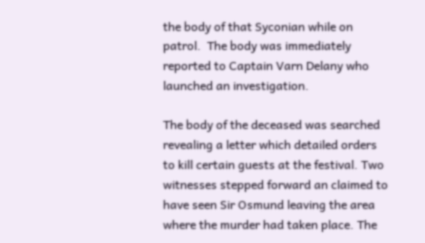the body of that Syconian while on patrol.  The body was immediately reported to Captain Varn Delany who launched an investigation.

The body of the deceased was searched revealing a letter which detailed orders to kill certain guests at the festival. Two witnesses stepped forward an claimed to have seen Sir Osmund leaving the area where the murder had taken place. The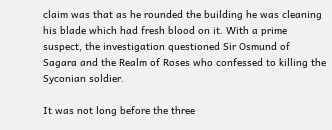claim was that as he rounded the building he was cleaning his blade which had fresh blood on it. With a prime suspect, the investigation questioned Sir Osmund of Sagara and the Realm of Roses who confessed to killing the Syconian soldier.

It was not long before the three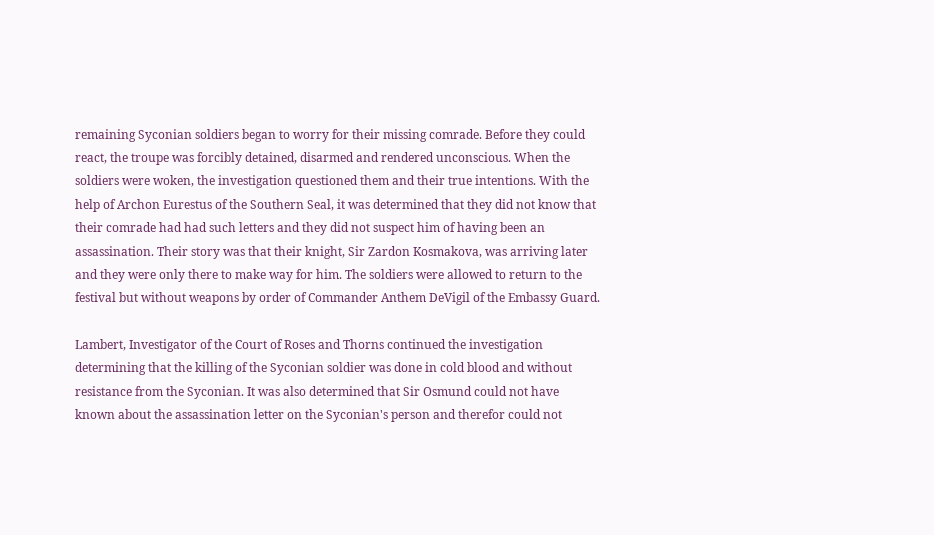remaining Syconian soldiers began to worry for their missing comrade. Before they could react, the troupe was forcibly detained, disarmed and rendered unconscious. When the soldiers were woken, the investigation questioned them and their true intentions. With the help of Archon Eurestus of the Southern Seal, it was determined that they did not know that their comrade had had such letters and they did not suspect him of having been an assassination. Their story was that their knight, Sir Zardon Kosmakova, was arriving later and they were only there to make way for him. The soldiers were allowed to return to the festival but without weapons by order of Commander Anthem DeVigil of the Embassy Guard.

Lambert, Investigator of the Court of Roses and Thorns continued the investigation determining that the killing of the Syconian soldier was done in cold blood and without resistance from the Syconian. It was also determined that Sir Osmund could not have known about the assassination letter on the Syconian's person and therefor could not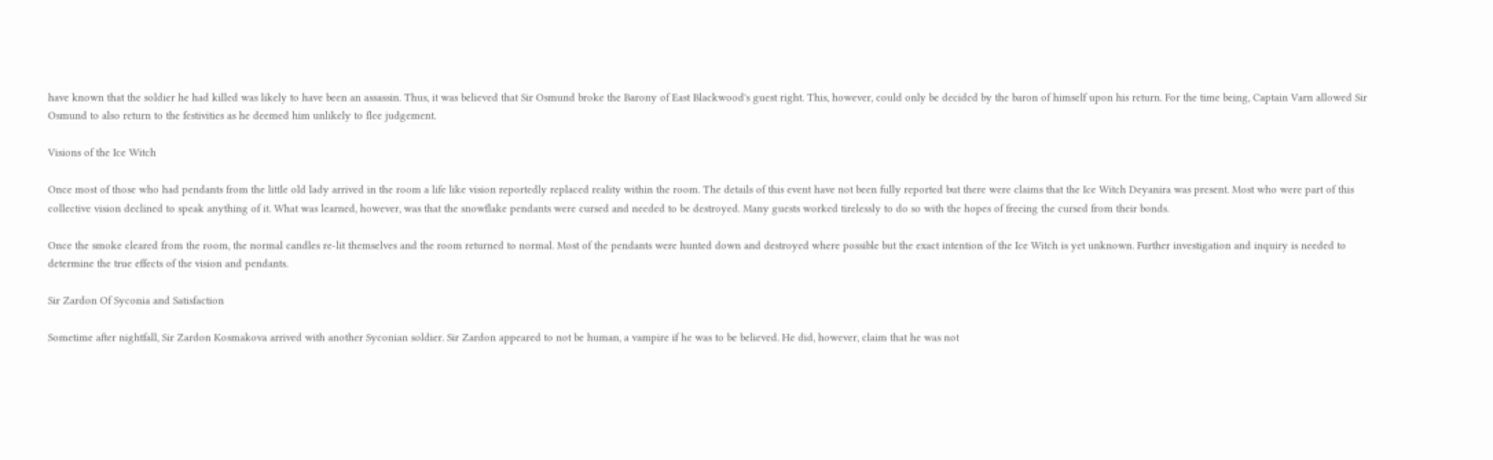have known that the soldier he had killed was likely to have been an assassin. Thus, it was believed that Sir Osmund broke the Barony of East Blackwood's guest right. This, however, could only be decided by the baron of himself upon his return. For the time being, Captain Varn allowed Sir Osmund to also return to the festivities as he deemed him unlikely to flee judgement.

Visions of the Ice Witch

Once most of those who had pendants from the little old lady arrived in the room a life like vision reportedly replaced reality within the room. The details of this event have not been fully reported but there were claims that the Ice Witch Deyanira was present. Most who were part of this collective vision declined to speak anything of it. What was learned, however, was that the snowflake pendants were cursed and needed to be destroyed. Many guests worked tirelessly to do so with the hopes of freeing the cursed from their bonds.

Once the smoke cleared from the room, the normal candles re-lit themselves and the room returned to normal. Most of the pendants were hunted down and destroyed where possible but the exact intention of the Ice Witch is yet unknown. Further investigation and inquiry is needed to determine the true effects of the vision and pendants.

Sir Zardon Of Syconia and Satisfaction

Sometime after nightfall, Sir Zardon Kosmakova arrived with another Syconian soldier. Sir Zardon appeared to not be human, a vampire if he was to be believed. He did, however, claim that he was not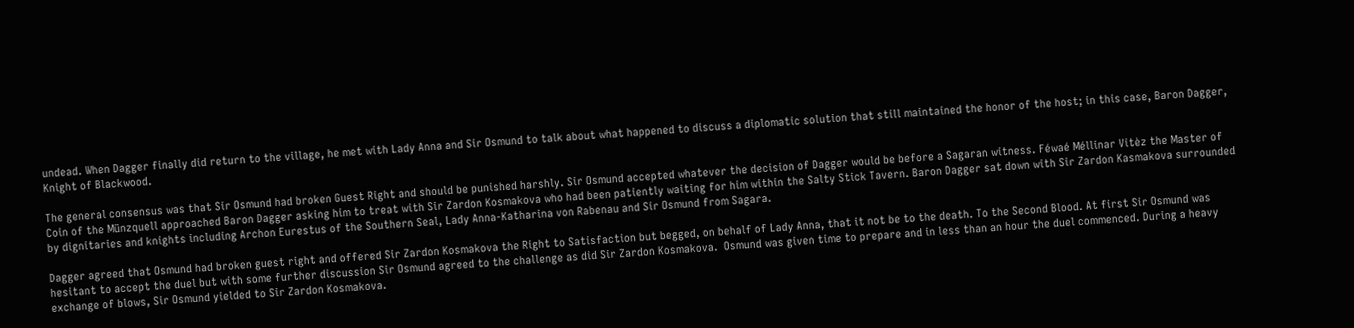undead. When Dagger finally did return to the village, he met with Lady Anna and Sir Osmund to talk about what happened to discuss a diplomatic solution that still maintained the honor of the host; in this case, Baron Dagger, Knight of Blackwood.

The general consensus was that Sir Osmund had broken Guest Right and should be punished harshly. Sir Osmund accepted whatever the decision of Dagger would be before a Sagaran witness. Féwaé Méllinar Vitèz the Master of Coin of the Münzquell approached Baron Dagger asking him to treat with Sir Zardon Kosmakova who had been patiently waiting for him within the Salty Stick Tavern. Baron Dagger sat down with Sir Zardon Kasmakova surrounded by dignitaries and knights including Archon Eurestus of the Southern Seal, Lady Anna-Katharina von Rabenau and Sir Osmund from Sagara.

Dagger agreed that Osmund had broken guest right and offered Sir Zardon Kosmakova the Right to Satisfaction but begged, on behalf of Lady Anna, that it not be to the death. To the Second Blood. At first Sir Osmund was hesitant to accept the duel but with some further discussion Sir Osmund agreed to the challenge as did Sir Zardon Kosmakova.  Osmund was given time to prepare and in less than an hour the duel commenced. During a heavy exchange of blows, Sir Osmund yielded to Sir Zardon Kosmakova.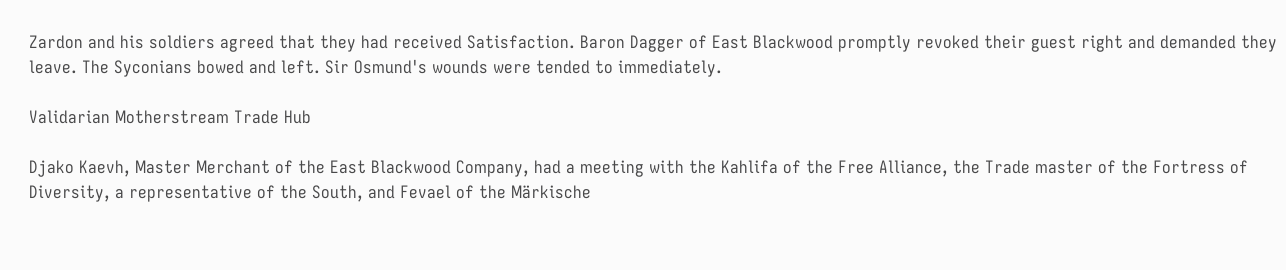Zardon and his soldiers agreed that they had received Satisfaction. Baron Dagger of East Blackwood promptly revoked their guest right and demanded they leave. The Syconians bowed and left. Sir Osmund's wounds were tended to immediately.

Validarian Motherstream Trade Hub

Djako Kaevh, Master Merchant of the East Blackwood Company, had a meeting with the Kahlifa of the Free Alliance, the Trade master of the Fortress of Diversity, a representative of the South, and Fevael of the Märkische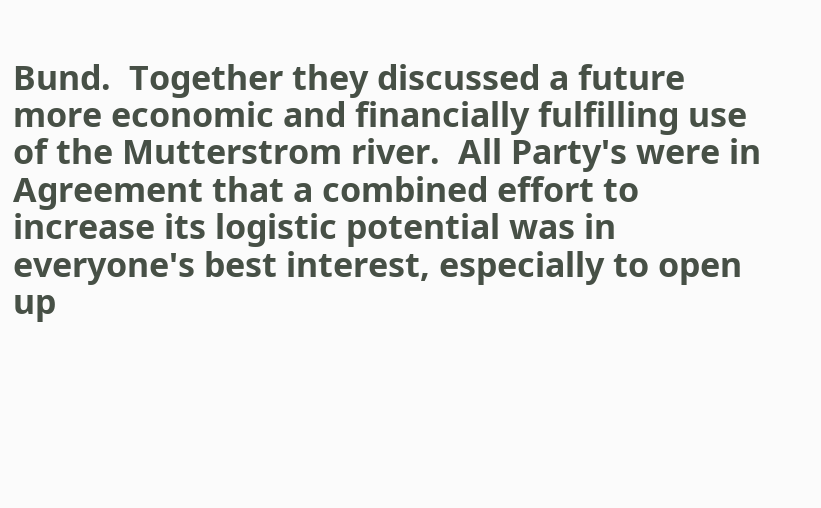Bund.  Together they discussed a future more economic and financially fulfilling use of the Mutterstrom river.  All Party's were in Agreement that a combined effort to increase its logistic potential was in everyone's best interest, especially to open up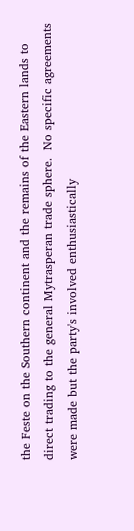the Feste on the Southern continent and the remains of the Eastern lands to direct trading to the general Mytrasperan trade sphere.  No specific agreements were made but the party's involved enthusiastically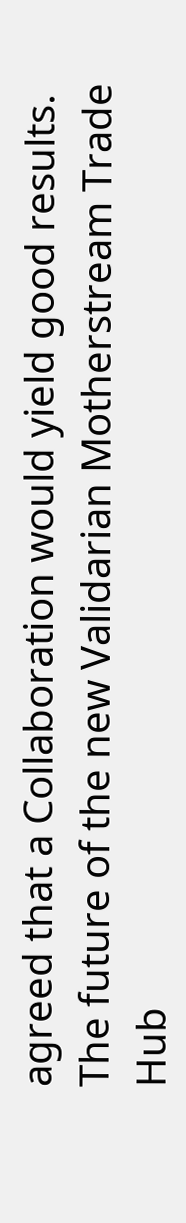agreed that a Collaboration would yield good results. The future of the new Validarian Motherstream Trade Hub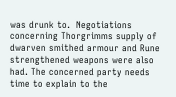was drunk to.  Negotiations concerning Thorgrimms supply of dwarven smithed armour and Rune strengthened weapons were also had. The concerned party needs time to explain to the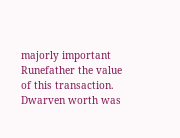majorly important Runefather the value of this transaction.  Dwarven worth was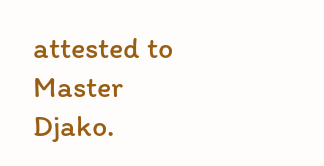attested to Master Djako.